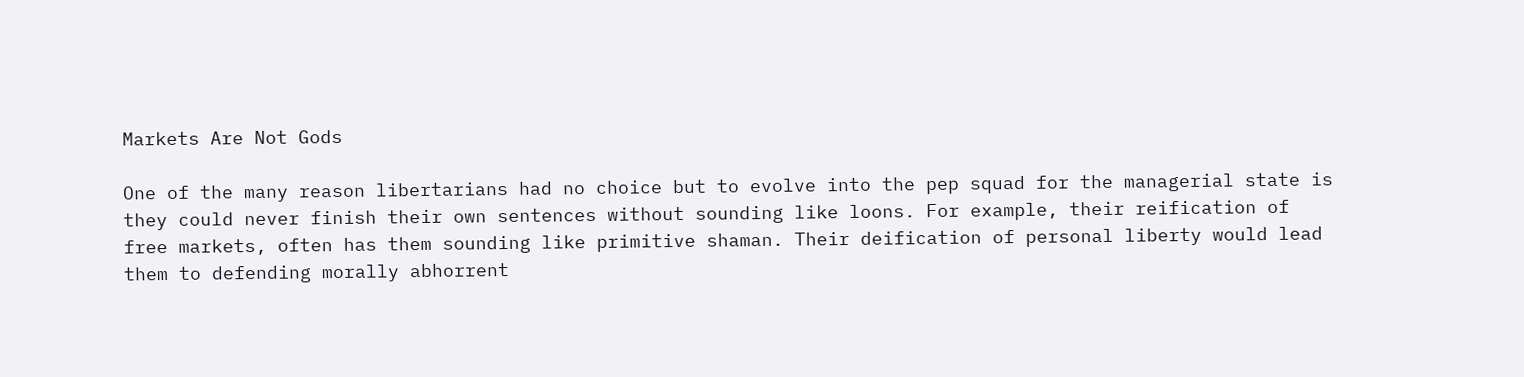Markets Are Not Gods

One of the many reason libertarians had no choice but to evolve into the pep squad for the managerial state is they could never finish their own sentences without sounding like loons. For example, their reification of free markets, often has them sounding like primitive shaman. Their deification of personal liberty would lead them to defending morally abhorrent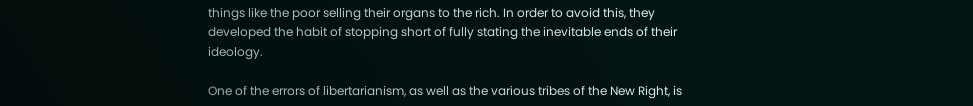things like the poor selling their organs to the rich. In order to avoid this, they developed the habit of stopping short of fully stating the inevitable ends of their ideology.

One of the errors of libertarianism, as well as the various tribes of the New Right, is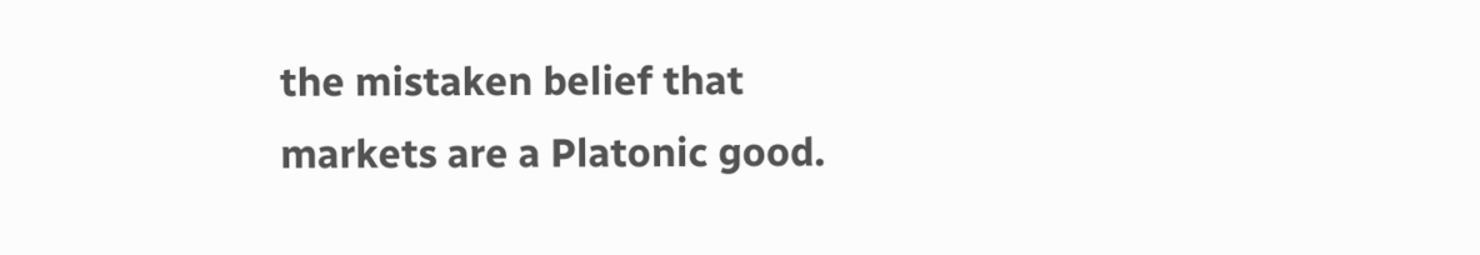the mistaken belief that markets are a Platonic good.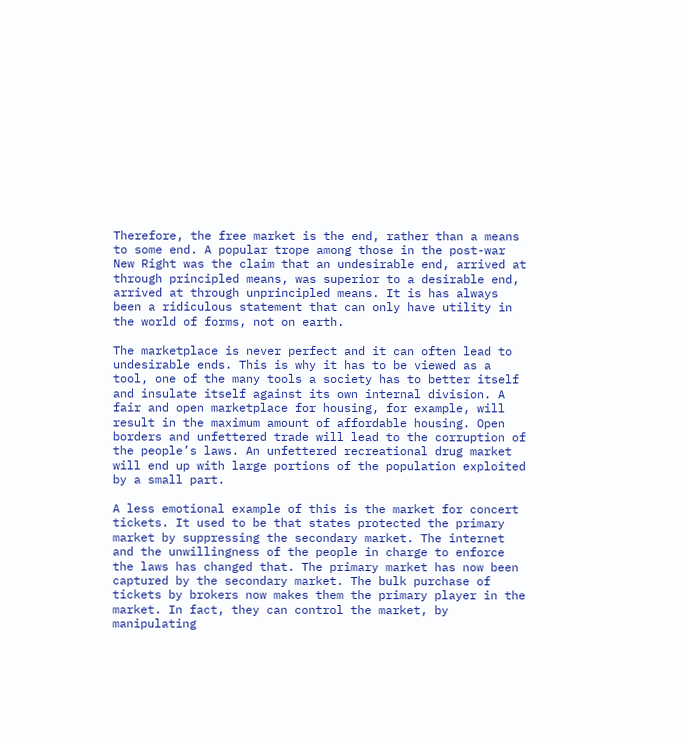Therefore, the free market is the end, rather than a means to some end. A popular trope among those in the post-war New Right was the claim that an undesirable end, arrived at through principled means, was superior to a desirable end, arrived at through unprincipled means. It is has always been a ridiculous statement that can only have utility in the world of forms, not on earth.

The marketplace is never perfect and it can often lead to undesirable ends. This is why it has to be viewed as a tool, one of the many tools a society has to better itself and insulate itself against its own internal division. A fair and open marketplace for housing, for example, will result in the maximum amount of affordable housing. Open borders and unfettered trade will lead to the corruption of the people’s laws. An unfettered recreational drug market will end up with large portions of the population exploited by a small part.

A less emotional example of this is the market for concert tickets. It used to be that states protected the primary market by suppressing the secondary market. The internet and the unwillingness of the people in charge to enforce the laws has changed that. The primary market has now been captured by the secondary market. The bulk purchase of tickets by brokers now makes them the primary player in the market. In fact, they can control the market, by manipulating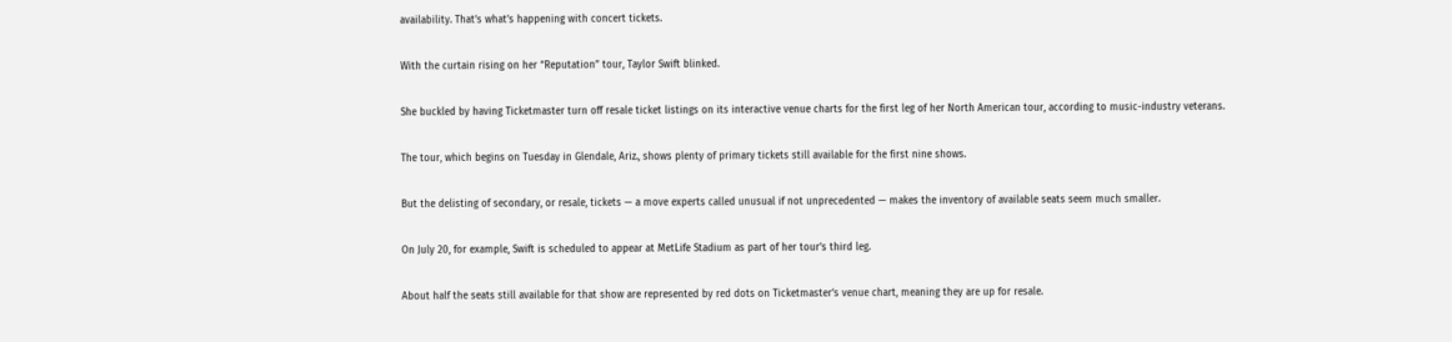availability. That’s what’s happening with concert tickets.

With the curtain rising on her “Reputation” tour, Taylor Swift blinked.

She buckled by having Ticketmaster turn off resale ticket listings on its interactive venue charts for the first leg of her North American tour, according to music-industry veterans.

The tour, which begins on Tuesday in Glendale, Ariz., shows plenty of primary tickets still available for the first nine shows.

But the delisting of secondary, or resale, tickets — a move experts called unusual if not unprecedented — makes the inventory of available seats seem much smaller.

On July 20, for example, Swift is scheduled to appear at MetLife Stadium as part of her tour’s third leg.

About half the seats still available for that show are represented by red dots on Ticketmaster’s venue chart, meaning they are up for resale.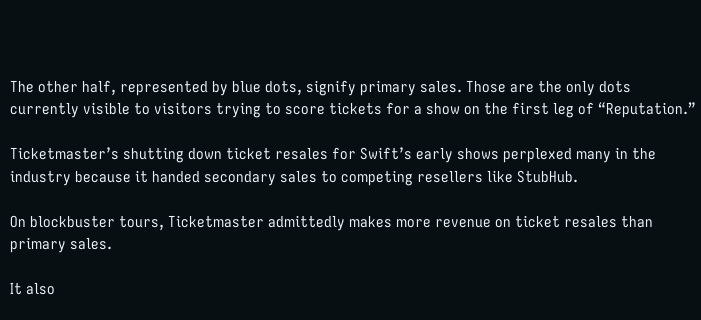The other half, represented by blue dots, signify primary sales. Those are the only dots currently visible to visitors trying to score tickets for a show on the first leg of “Reputation.”

Ticketmaster’s shutting down ticket resales for Swift’s early shows perplexed many in the industry because it handed secondary sales to competing resellers like StubHub.

On blockbuster tours, Ticketmaster admittedly makes more revenue on ticket resales than primary sales.

It also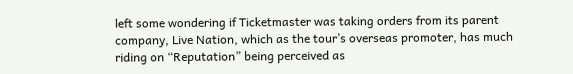left some wondering if Ticketmaster was taking orders from its parent company, Live Nation, which as the tour’s overseas promoter, has much riding on “Reputation” being perceived as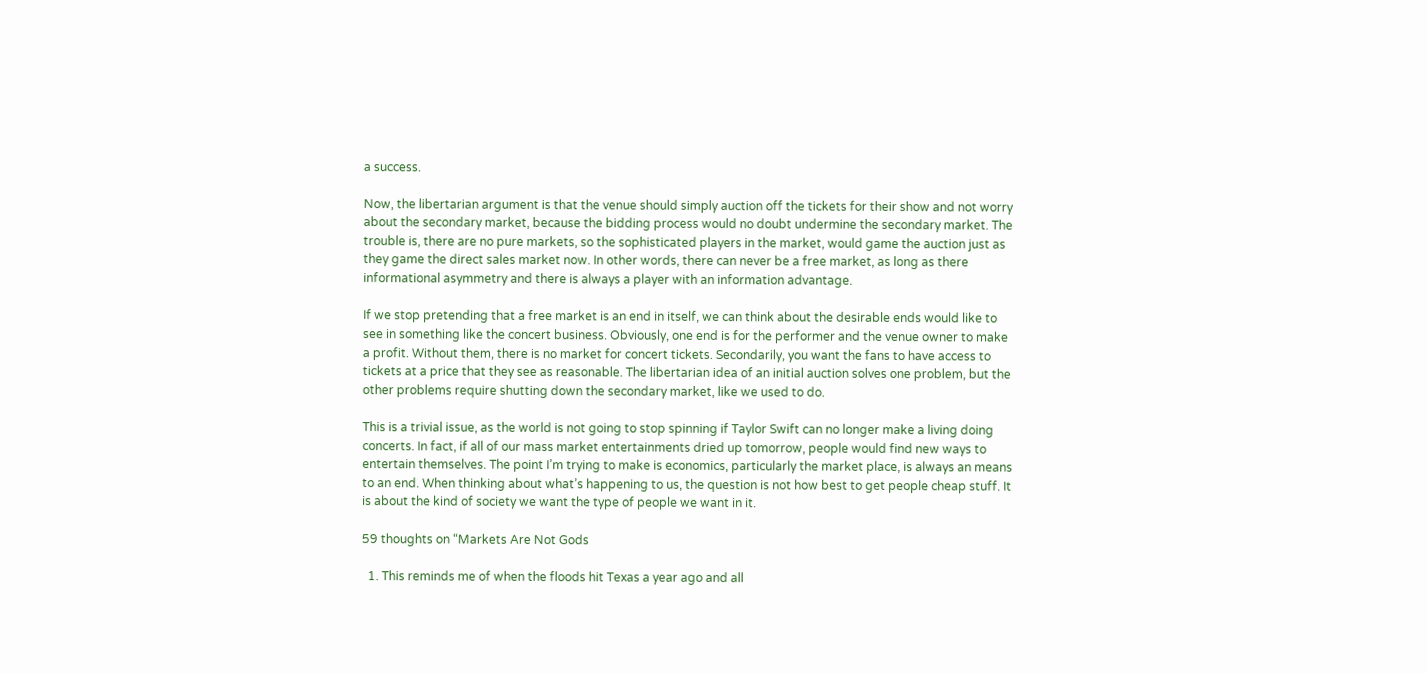a success.

Now, the libertarian argument is that the venue should simply auction off the tickets for their show and not worry about the secondary market, because the bidding process would no doubt undermine the secondary market. The trouble is, there are no pure markets, so the sophisticated players in the market, would game the auction just as they game the direct sales market now. In other words, there can never be a free market, as long as there informational asymmetry and there is always a player with an information advantage.

If we stop pretending that a free market is an end in itself, we can think about the desirable ends would like to see in something like the concert business. Obviously, one end is for the performer and the venue owner to make a profit. Without them, there is no market for concert tickets. Secondarily, you want the fans to have access to tickets at a price that they see as reasonable. The libertarian idea of an initial auction solves one problem, but the other problems require shutting down the secondary market, like we used to do.

This is a trivial issue, as the world is not going to stop spinning if Taylor Swift can no longer make a living doing concerts. In fact, if all of our mass market entertainments dried up tomorrow, people would find new ways to entertain themselves. The point I’m trying to make is economics, particularly the market place, is always an means to an end. When thinking about what’s happening to us, the question is not how best to get people cheap stuff. It is about the kind of society we want the type of people we want in it.

59 thoughts on “Markets Are Not Gods

  1. This reminds me of when the floods hit Texas a year ago and all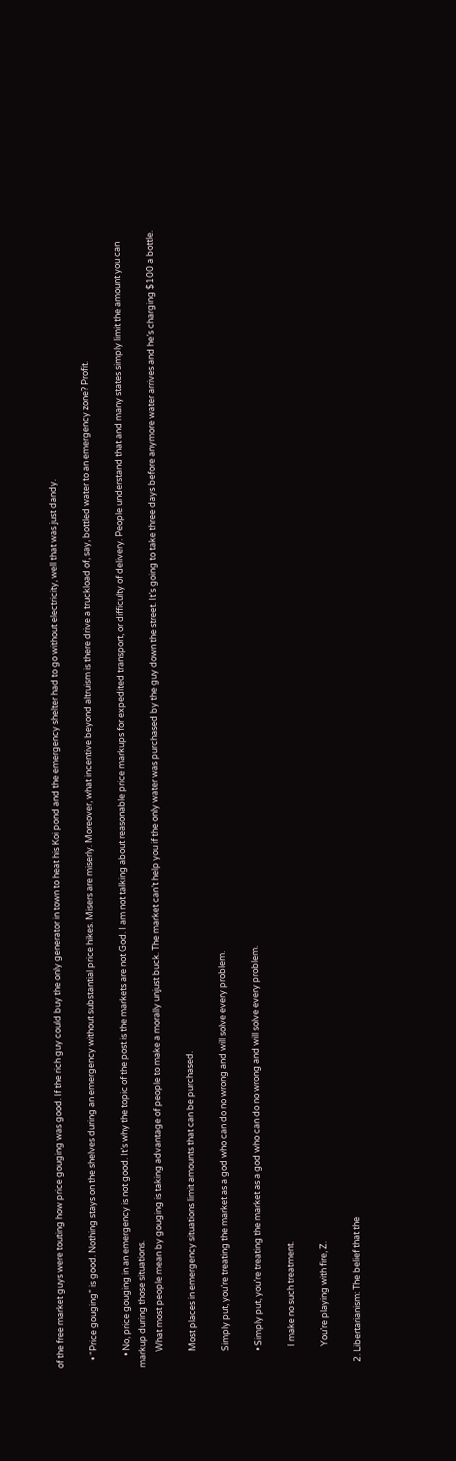of the free market guys were touting how price gouging was good. If the rich guy could buy the only generator in town to heat his Koi pond and the emergency shelter had to go without electricity, well that was just dandy.

    • “Price gouging” is good. Nothing stays on the shelves during an emergency without substantial price hikes. Misers are miserly. Moreover, what incentive beyond altruism is there drive a truckload of, say, bottled water to an emergency zone? Profit.

      • No, price gouging in an emergency is not good. It’s why the topic of the post is the markets are not God. I am not talking about reasonable price markups for expedited transport, or difficulty of delivery. People understand that and many states simply limit the amount you can markup during those situations.
        What most people mean by gouging is taking advantage of people to make a morally unjust buck. The market can’t help you if the only water was purchased by the guy down the street. It’s going to take three days before anymore water arrives and he’s charging $100 a bottle.

        Most places in emergency situations limit amounts that can be purchased.

        Simply put, you’re treating the market as a god who can do no wrong and will solve every problem.

        • Simply put, you’re treating the market as a god who can do no wrong and will solve every problem.

          I make no such treatment.

          You’re playing with fire, Z.

  2. Libertarianism: The belief that the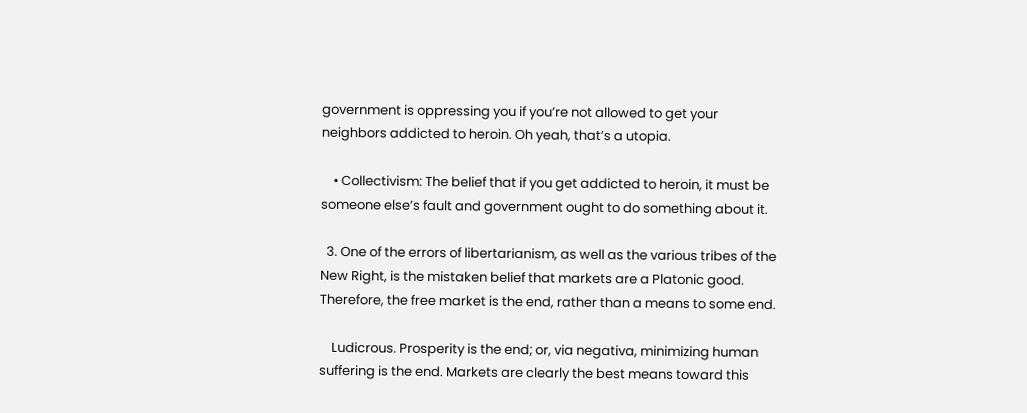government is oppressing you if you’re not allowed to get your neighbors addicted to heroin. Oh yeah, that’s a utopia.

    • Collectivism: The belief that if you get addicted to heroin, it must be someone else’s fault and government ought to do something about it.

  3. One of the errors of libertarianism, as well as the various tribes of the New Right, is the mistaken belief that markets are a Platonic good. Therefore, the free market is the end, rather than a means to some end.

    Ludicrous. Prosperity is the end; or, via negativa, minimizing human suffering is the end. Markets are clearly the best means toward this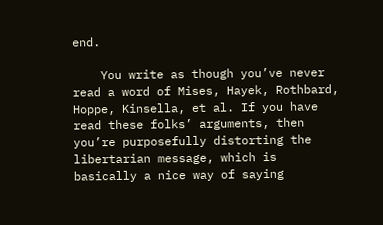end.

    You write as though you’ve never read a word of Mises, Hayek, Rothbard, Hoppe, Kinsella, et al. If you have read these folks’ arguments, then you’re purposefully distorting the libertarian message, which is basically a nice way of saying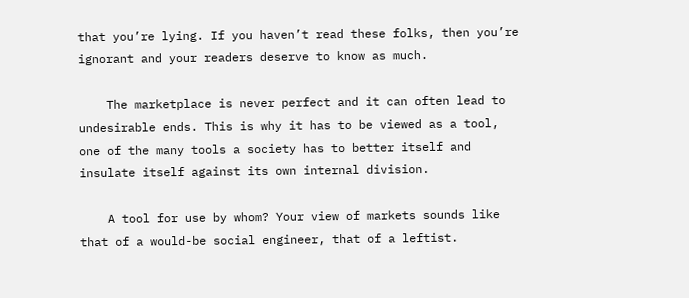that you’re lying. If you haven’t read these folks, then you’re ignorant and your readers deserve to know as much.

    The marketplace is never perfect and it can often lead to undesirable ends. This is why it has to be viewed as a tool, one of the many tools a society has to better itself and insulate itself against its own internal division.

    A tool for use by whom? Your view of markets sounds like that of a would-be social engineer, that of a leftist.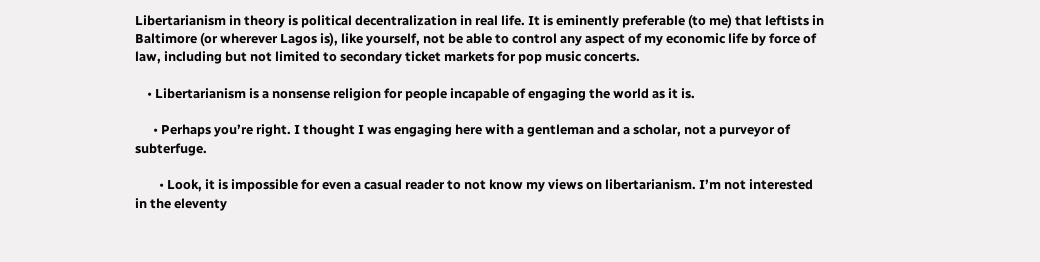Libertarianism in theory is political decentralization in real life. It is eminently preferable (to me) that leftists in Baltimore (or wherever Lagos is), like yourself, not be able to control any aspect of my economic life by force of law, including but not limited to secondary ticket markets for pop music concerts.

    • Libertarianism is a nonsense religion for people incapable of engaging the world as it is.

      • Perhaps you’re right. I thought I was engaging here with a gentleman and a scholar, not a purveyor of subterfuge.

        • Look, it is impossible for even a casual reader to not know my views on libertarianism. I’m not interested in the eleventy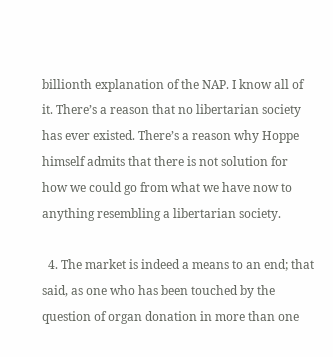billionth explanation of the NAP. I know all of it. There’s a reason that no libertarian society has ever existed. There’s a reason why Hoppe himself admits that there is not solution for how we could go from what we have now to anything resembling a libertarian society.

  4. The market is indeed a means to an end; that said, as one who has been touched by the question of organ donation in more than one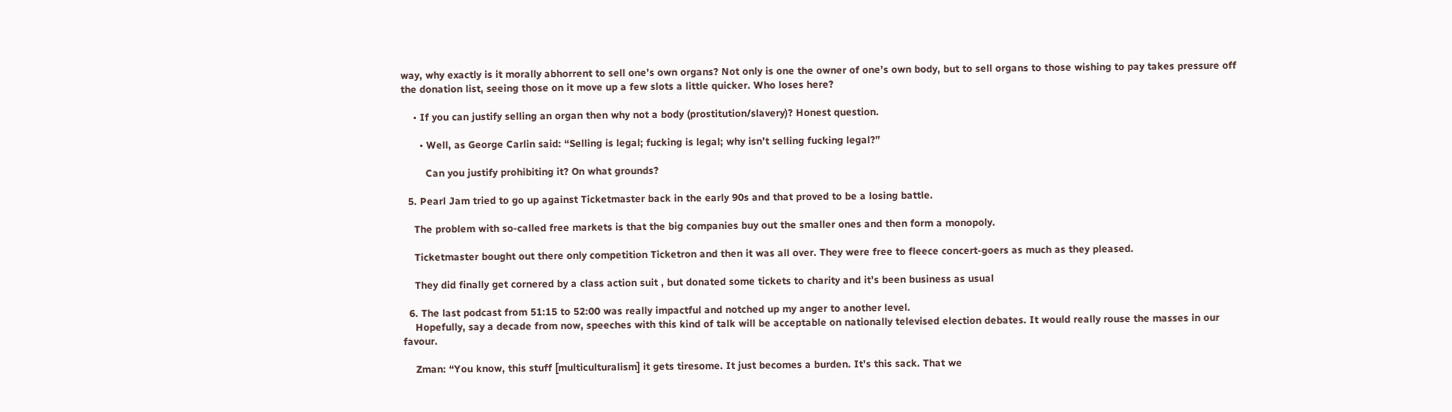way, why exactly is it morally abhorrent to sell one’s own organs? Not only is one the owner of one’s own body, but to sell organs to those wishing to pay takes pressure off the donation list, seeing those on it move up a few slots a little quicker. Who loses here?

    • If you can justify selling an organ then why not a body (prostitution/slavery)? Honest question.

      • Well, as George Carlin said: “Selling is legal; fucking is legal; why isn’t selling fucking legal?”

        Can you justify prohibiting it? On what grounds?

  5. Pearl Jam tried to go up against Ticketmaster back in the early 90s and that proved to be a losing battle.

    The problem with so-called free markets is that the big companies buy out the smaller ones and then form a monopoly.

    Ticketmaster bought out there only competition Ticketron and then it was all over. They were free to fleece concert-goers as much as they pleased.

    They did finally get cornered by a class action suit , but donated some tickets to charity and it’s been business as usual

  6. The last podcast from 51:15 to 52:00 was really impactful and notched up my anger to another level.
    Hopefully, say a decade from now, speeches with this kind of talk will be acceptable on nationally televised election debates. It would really rouse the masses in our favour.

    Zman: “You know, this stuff [multiculturalism] it gets tiresome. It just becomes a burden. It’s this sack. That we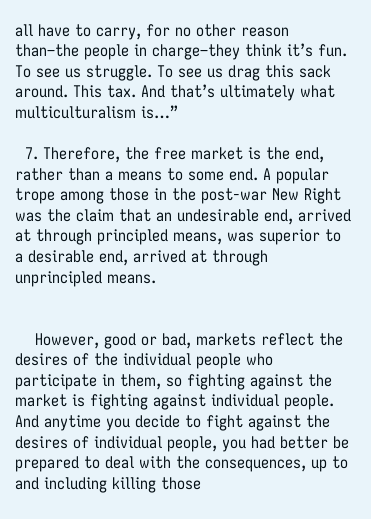all have to carry, for no other reason than–the people in charge–they think it’s fun. To see us struggle. To see us drag this sack around. This tax. And that’s ultimately what multiculturalism is…”

  7. Therefore, the free market is the end, rather than a means to some end. A popular trope among those in the post-war New Right was the claim that an undesirable end, arrived at through principled means, was superior to a desirable end, arrived at through unprincipled means.


    However, good or bad, markets reflect the desires of the individual people who participate in them, so fighting against the market is fighting against individual people. And anytime you decide to fight against the desires of individual people, you had better be prepared to deal with the consequences, up to and including killing those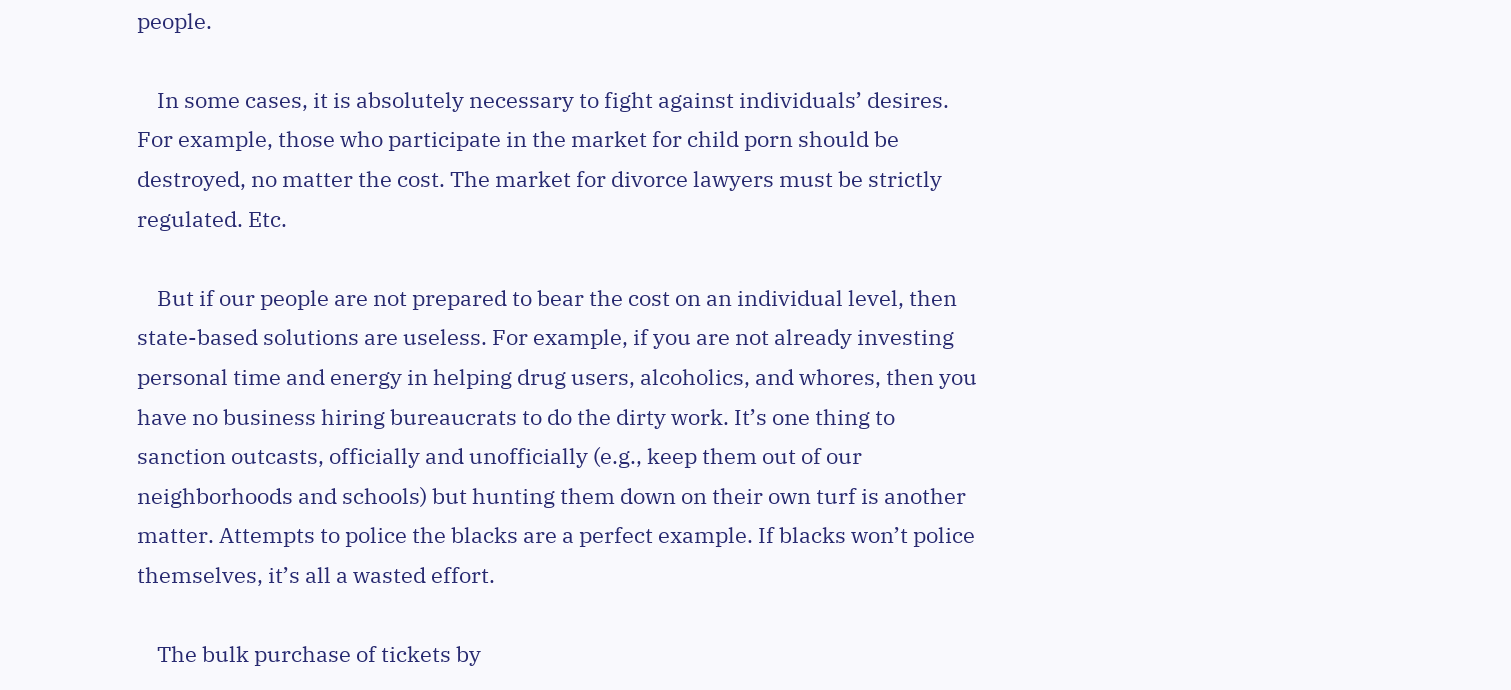people.

    In some cases, it is absolutely necessary to fight against individuals’ desires. For example, those who participate in the market for child porn should be destroyed, no matter the cost. The market for divorce lawyers must be strictly regulated. Etc.

    But if our people are not prepared to bear the cost on an individual level, then state-based solutions are useless. For example, if you are not already investing personal time and energy in helping drug users, alcoholics, and whores, then you have no business hiring bureaucrats to do the dirty work. It’s one thing to sanction outcasts, officially and unofficially (e.g., keep them out of our neighborhoods and schools) but hunting them down on their own turf is another matter. Attempts to police the blacks are a perfect example. If blacks won’t police themselves, it’s all a wasted effort.

    The bulk purchase of tickets by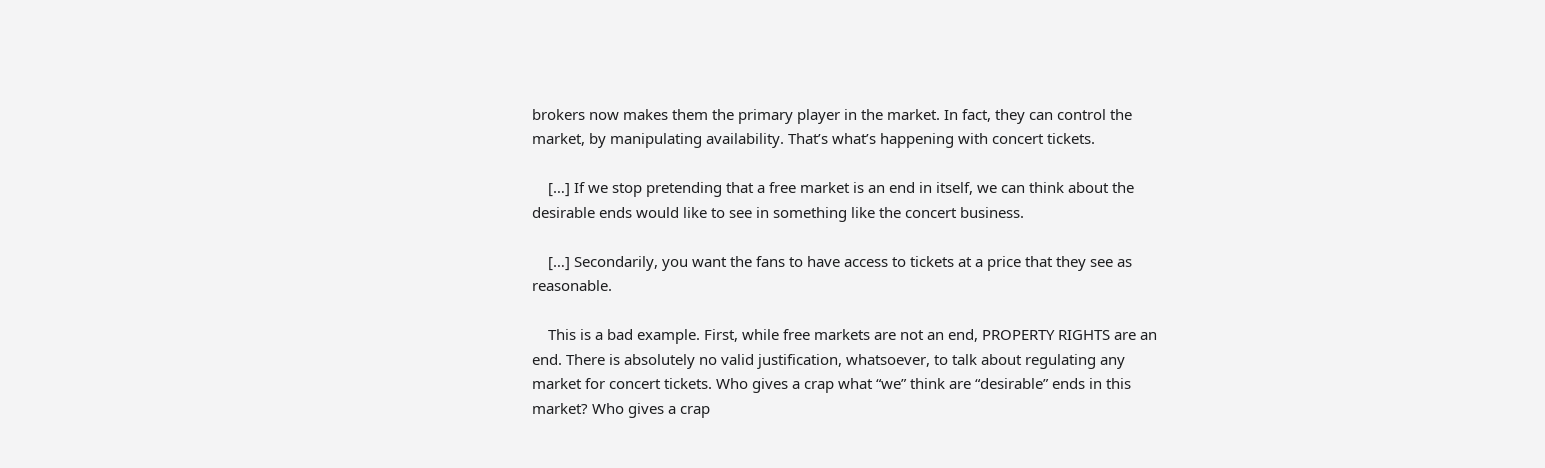brokers now makes them the primary player in the market. In fact, they can control the market, by manipulating availability. That’s what’s happening with concert tickets.

    […] If we stop pretending that a free market is an end in itself, we can think about the desirable ends would like to see in something like the concert business.

    […] Secondarily, you want the fans to have access to tickets at a price that they see as reasonable.

    This is a bad example. First, while free markets are not an end, PROPERTY RIGHTS are an end. There is absolutely no valid justification, whatsoever, to talk about regulating any market for concert tickets. Who gives a crap what “we” think are “desirable” ends in this market? Who gives a crap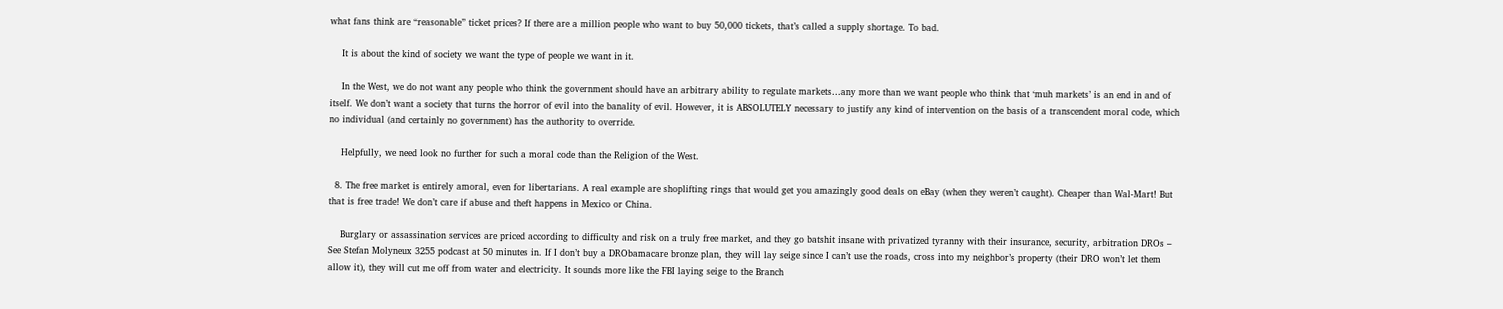what fans think are “reasonable” ticket prices? If there are a million people who want to buy 50,000 tickets, that’s called a supply shortage. To bad.

    It is about the kind of society we want the type of people we want in it.

    In the West, we do not want any people who think the government should have an arbitrary ability to regulate markets…any more than we want people who think that ‘muh markets’ is an end in and of itself. We don’t want a society that turns the horror of evil into the banality of evil. However, it is ABSOLUTELY necessary to justify any kind of intervention on the basis of a transcendent moral code, which no individual (and certainly no government) has the authority to override.

    Helpfully, we need look no further for such a moral code than the Religion of the West.

  8. The free market is entirely amoral, even for libertarians. A real example are shoplifting rings that would get you amazingly good deals on eBay (when they weren’t caught). Cheaper than Wal-Mart! But that is free trade! We don’t care if abuse and theft happens in Mexico or China.

    Burglary or assassination services are priced according to difficulty and risk on a truly free market, and they go batshit insane with privatized tyranny with their insurance, security, arbitration DROs – See Stefan Molyneux 3255 podcast at 50 minutes in. If I don’t buy a DRObamacare bronze plan, they will lay seige since I can’t use the roads, cross into my neighbor’s property (their DRO won’t let them allow it), they will cut me off from water and electricity. It sounds more like the FBI laying seige to the Branch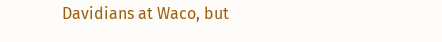Davidians at Waco, but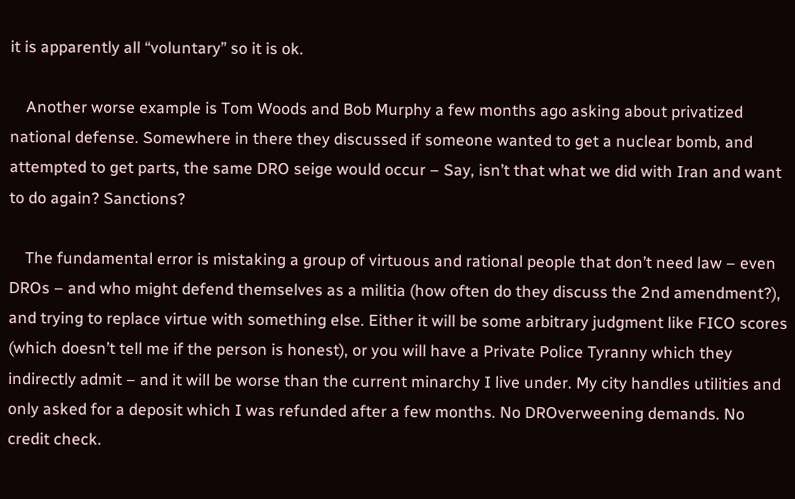it is apparently all “voluntary” so it is ok.

    Another worse example is Tom Woods and Bob Murphy a few months ago asking about privatized national defense. Somewhere in there they discussed if someone wanted to get a nuclear bomb, and attempted to get parts, the same DRO seige would occur – Say, isn’t that what we did with Iran and want to do again? Sanctions?

    The fundamental error is mistaking a group of virtuous and rational people that don’t need law – even DROs – and who might defend themselves as a militia (how often do they discuss the 2nd amendment?), and trying to replace virtue with something else. Either it will be some arbitrary judgment like FICO scores (which doesn’t tell me if the person is honest), or you will have a Private Police Tyranny which they indirectly admit – and it will be worse than the current minarchy I live under. My city handles utilities and only asked for a deposit which I was refunded after a few months. No DROverweening demands. No credit check.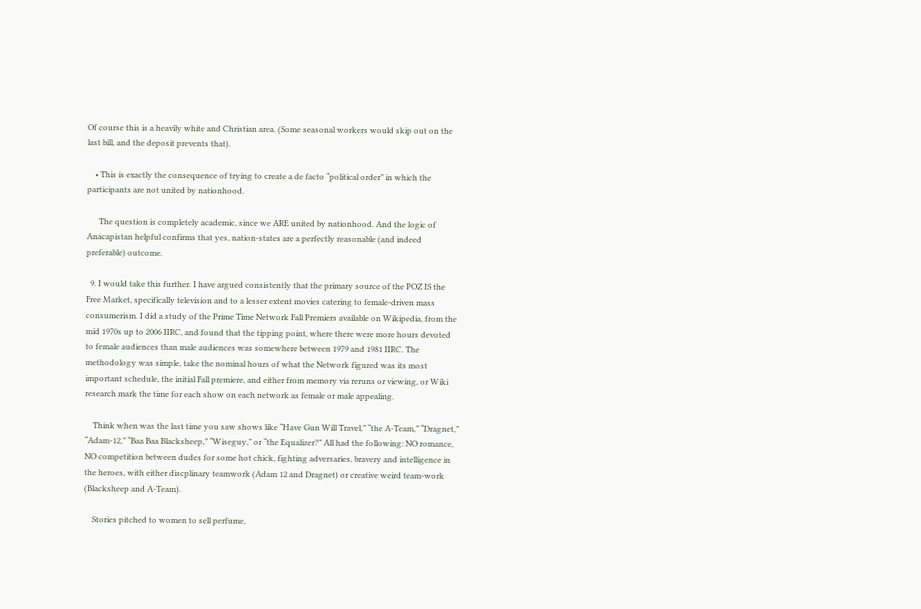Of course this is a heavily white and Christian area. (Some seasonal workers would skip out on the last bill, and the deposit prevents that).

    • This is exactly the consequence of trying to create a de facto “political order” in which the participants are not united by nationhood.

      The question is completely academic, since we ARE united by nationhood. And the logic of Anacapistan helpful confirms that yes, nation-states are a perfectly reasonable (and indeed preferable) outcome.

  9. I would take this further. I have argued consistently that the primary source of the POZ IS the Free Market, specifically television and to a lesser extent movies catering to female-driven mass consumerism. I did a study of the Prime Time Network Fall Premiers available on Wikipedia, from the mid 1970s up to 2006 IIRC, and found that the tipping point, where there were more hours devoted to female audiences than male audiences was somewhere between 1979 and 1981 IIRC. The methodology was simple, take the nominal hours of what the Network figured was its most important schedule, the initial Fall premiere, and either from memory via reruns or viewing, or Wiki research mark the time for each show on each network as female or male appealing.

    Think when was the last time you saw shows like “Have Gun Will Travel,” “the A-Team,” “Dragnet,” “Adam-12,” “Baa Baa Blacksheep,” “Wiseguy,” or “the Equalizer?” All had the following: NO romance, NO competition between dudes for some hot chick, fighting adversaries, bravery and intelligence in the heroes, with either discplinary teamwork (Adam 12 and Dragnet) or creative weird team-work (Blacksheep and A-Team).

    Stories pitched to women to sell perfume,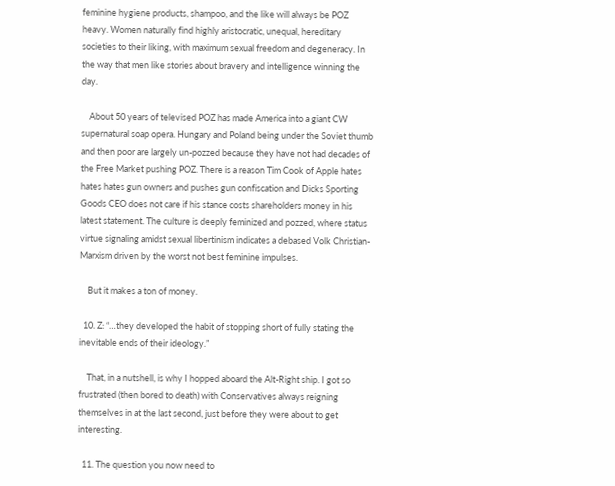feminine hygiene products, shampoo, and the like will always be POZ heavy. Women naturally find highly aristocratic, unequal, hereditary societies to their liking, with maximum sexual freedom and degeneracy. In the way that men like stories about bravery and intelligence winning the day.

    About 50 years of televised POZ has made America into a giant CW supernatural soap opera. Hungary and Poland being under the Soviet thumb and then poor are largely un-pozzed because they have not had decades of the Free Market pushing POZ. There is a reason Tim Cook of Apple hates hates hates gun owners and pushes gun confiscation and Dicks Sporting Goods CEO does not care if his stance costs shareholders money in his latest statement. The culture is deeply feminized and pozzed, where status virtue signaling amidst sexual libertinism indicates a debased Volk Christian-Marxism driven by the worst not best feminine impulses.

    But it makes a ton of money.

  10. Z: “…they developed the habit of stopping short of fully stating the inevitable ends of their ideology.”

    That, in a nutshell, is why I hopped aboard the Alt-Right ship. I got so frustrated (then bored to death) with Conservatives always reigning themselves in at the last second, just before they were about to get interesting.

  11. The question you now need to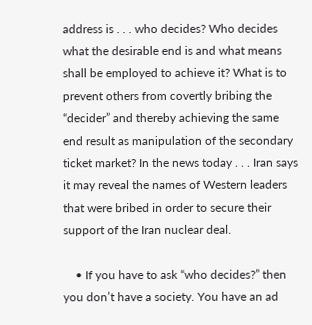address is . . . who decides? Who decides what the desirable end is and what means shall be employed to achieve it? What is to prevent others from covertly bribing the “decider” and thereby achieving the same end result as manipulation of the secondary ticket market? In the news today . . . Iran says it may reveal the names of Western leaders that were bribed in order to secure their support of the Iran nuclear deal.

    • If you have to ask “who decides?” then you don’t have a society. You have an ad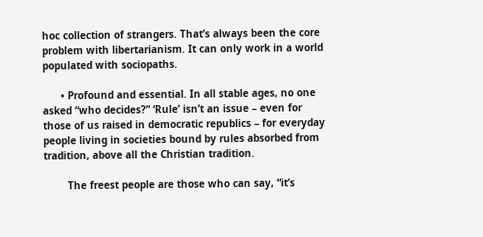hoc collection of strangers. That’s always been the core problem with libertarianism. It can only work in a world populated with sociopaths.

      • Profound and essential. In all stable ages, no one asked “who decides?” ‘Rule’ isn’t an issue – even for those of us raised in democratic republics – for everyday people living in societies bound by rules absorbed from tradition, above all the Christian tradition.

        The freest people are those who can say, “it’s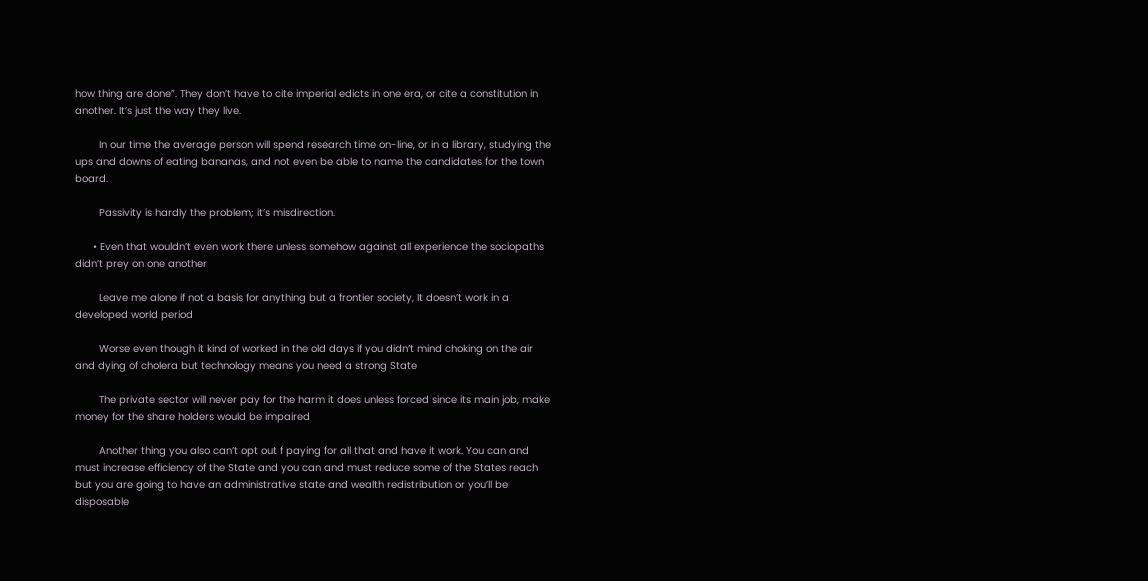how thing are done”. They don’t have to cite imperial edicts in one era, or cite a constitution in another. It’s just the way they live.

        In our time the average person will spend research time on-line, or in a library, studying the ups and downs of eating bananas, and not even be able to name the candidates for the town board.

        Passivity is hardly the problem; it’s misdirection.

      • Even that wouldn’t even work there unless somehow against all experience the sociopaths didn’t prey on one another

        Leave me alone if not a basis for anything but a frontier society, It doesn’t work in a developed world period

        Worse even though it kind of worked in the old days if you didn’t mind choking on the air and dying of cholera but technology means you need a strong State

        The private sector will never pay for the harm it does unless forced since its main job, make money for the share holders would be impaired

        Another thing you also can’t opt out f paying for all that and have it work. You can and must increase efficiency of the State and you can and must reduce some of the States reach but you are going to have an administrative state and wealth redistribution or you’ll be disposable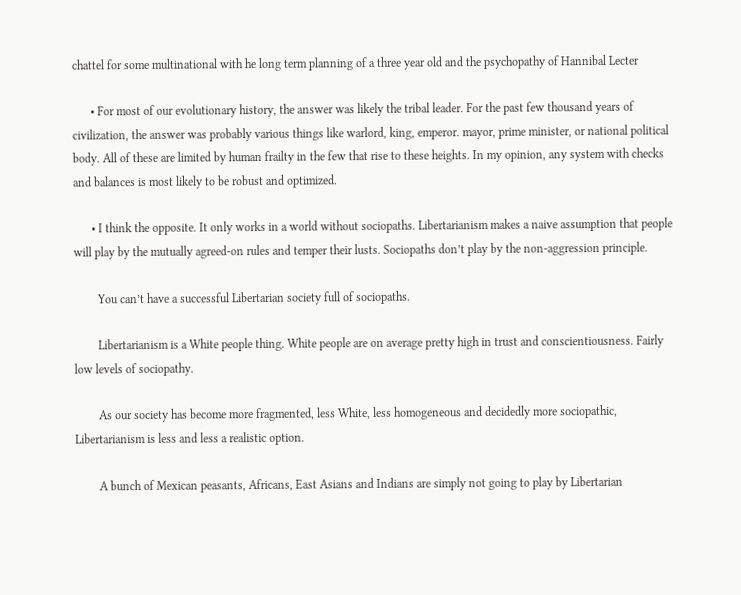chattel for some multinational with he long term planning of a three year old and the psychopathy of Hannibal Lecter

      • For most of our evolutionary history, the answer was likely the tribal leader. For the past few thousand years of civilization, the answer was probably various things like warlord, king, emperor. mayor, prime minister, or national political body. All of these are limited by human frailty in the few that rise to these heights. In my opinion, any system with checks and balances is most likely to be robust and optimized.

      • I think the opposite. It only works in a world without sociopaths. Libertarianism makes a naive assumption that people will play by the mutually agreed-on rules and temper their lusts. Sociopaths don’t play by the non-aggression principle.

        You can’t have a successful Libertarian society full of sociopaths.

        Libertarianism is a White people thing. White people are on average pretty high in trust and conscientiousness. Fairly low levels of sociopathy.

        As our society has become more fragmented, less White, less homogeneous and decidedly more sociopathic, Libertarianism is less and less a realistic option.

        A bunch of Mexican peasants, Africans, East Asians and Indians are simply not going to play by Libertarian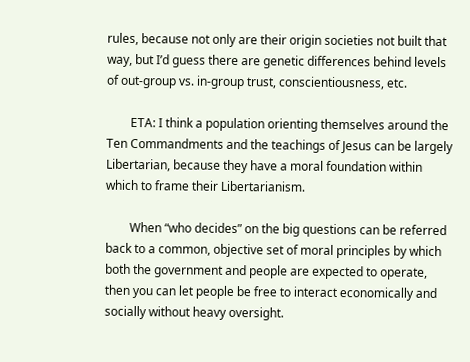rules, because not only are their origin societies not built that way, but I’d guess there are genetic differences behind levels of out-group vs. in-group trust, conscientiousness, etc.

        ETA: I think a population orienting themselves around the Ten Commandments and the teachings of Jesus can be largely Libertarian, because they have a moral foundation within which to frame their Libertarianism.

        When “who decides” on the big questions can be referred back to a common, objective set of moral principles by which both the government and people are expected to operate, then you can let people be free to interact economically and socially without heavy oversight.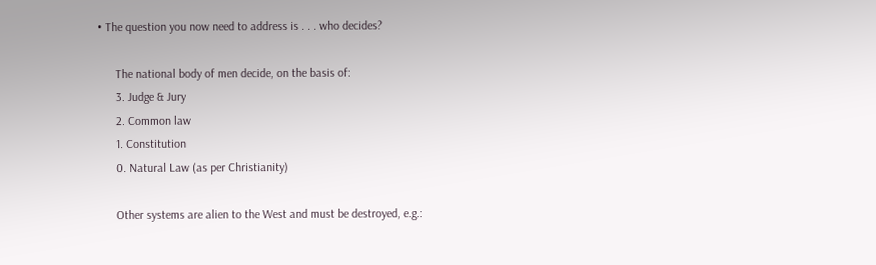• The question you now need to address is . . . who decides?

      The national body of men decide, on the basis of:
      3. Judge & Jury
      2. Common law
      1. Constitution
      0. Natural Law (as per Christianity)

      Other systems are alien to the West and must be destroyed, e.g.: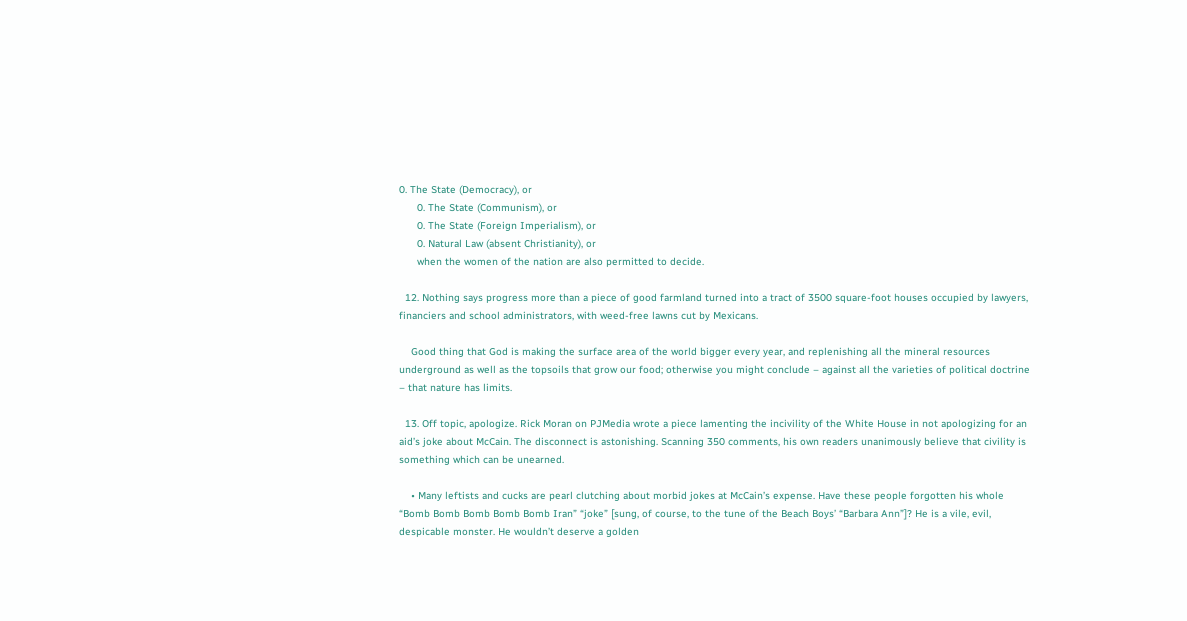0. The State (Democracy), or
      0. The State (Communism), or
      0. The State (Foreign Imperialism), or
      0. Natural Law (absent Christianity), or
      when the women of the nation are also permitted to decide.

  12. Nothing says progress more than a piece of good farmland turned into a tract of 3500 square-foot houses occupied by lawyers, financiers and school administrators, with weed-free lawns cut by Mexicans.

    Good thing that God is making the surface area of the world bigger every year, and replenishing all the mineral resources underground as well as the topsoils that grow our food; otherwise you might conclude – against all the varieties of political doctrine – that nature has limits.

  13. Off topic, apologize. Rick Moran on PJMedia wrote a piece lamenting the incivility of the White House in not apologizing for an aid’s joke about McCain. The disconnect is astonishing. Scanning 350 comments, his own readers unanimously believe that civility is something which can be unearned.

    • Many leftists and cucks are pearl clutching about morbid jokes at McCain’s expense. Have these people forgotten his whole “Bomb Bomb Bomb Bomb Bomb Iran” “joke” [sung, of course, to the tune of the Beach Boys’ “Barbara Ann”]? He is a vile, evil, despicable monster. He wouldn’t deserve a golden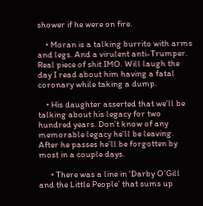shower if he were on fire.

    • Moran is a talking burrito with arms and legs. And a virulent anti-Trumper. Real piece of shit IMO. Will laugh the day I read about him having a fatal coronary while taking a dump.

    • His daughter asserted that we’ll be talking about his legacy for two hundred years. Don’t know of any memorable legacy he’ll be leaving. After he passes he’ll be forgotten by most in a couple days.

      • There was a line in ‘Darby O’Gill and the Little People’ that sums up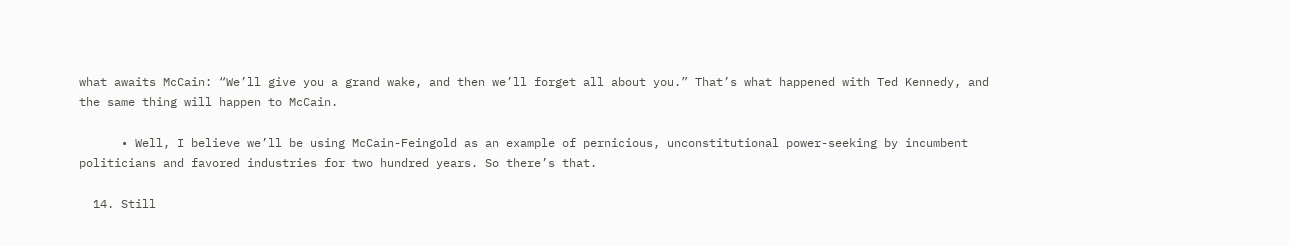what awaits McCain: “We’ll give you a grand wake, and then we’ll forget all about you.” That’s what happened with Ted Kennedy, and the same thing will happen to McCain.

      • Well, I believe we’ll be using McCain-Feingold as an example of pernicious, unconstitutional power-seeking by incumbent politicians and favored industries for two hundred years. So there’s that.

  14. Still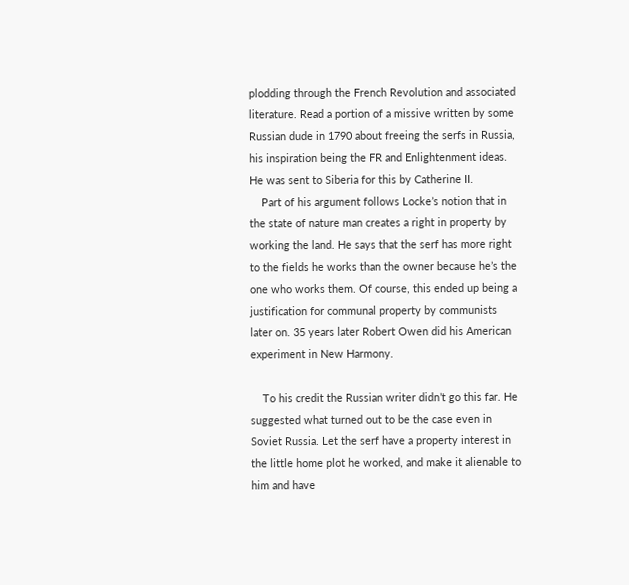plodding through the French Revolution and associated literature. Read a portion of a missive written by some Russian dude in 1790 about freeing the serfs in Russia, his inspiration being the FR and Enlightenment ideas. He was sent to Siberia for this by Catherine II.
    Part of his argument follows Locke’s notion that in the state of nature man creates a right in property by working the land. He says that the serf has more right to the fields he works than the owner because he’s the one who works them. Of course, this ended up being a justification for communal property by communists later on. 35 years later Robert Owen did his American experiment in New Harmony.

    To his credit the Russian writer didn’t go this far. He suggested what turned out to be the case even in Soviet Russia. Let the serf have a property interest in the little home plot he worked, and make it alienable to him and have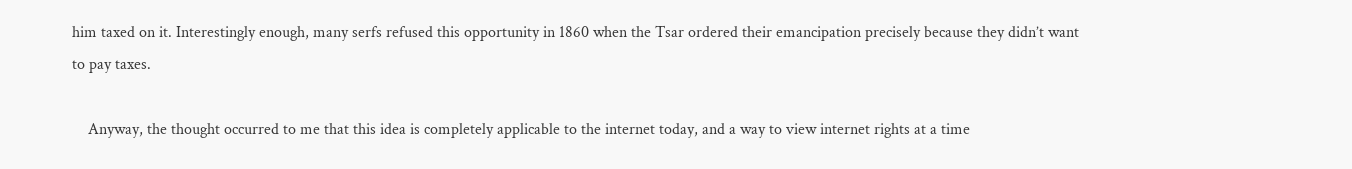him taxed on it. Interestingly enough, many serfs refused this opportunity in 1860 when the Tsar ordered their emancipation precisely because they didn’t want to pay taxes.

    Anyway, the thought occurred to me that this idea is completely applicable to the internet today, and a way to view internet rights at a time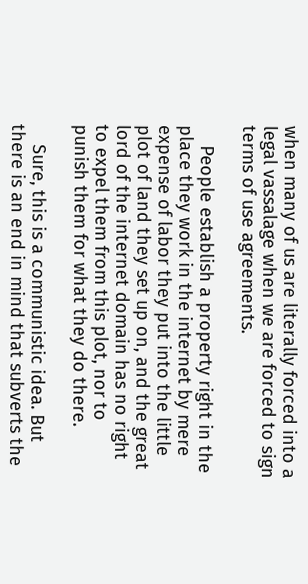when many of us are literally forced into a legal vassalage when we are forced to sign terms of use agreements.

    People establish a property right in the place they work in the internet by mere expense of labor they put into the little plot of land they set up on, and the great lord of the internet domain has no right to expel them from this plot, nor to punish them for what they do there.

    Sure, this is a communistic idea. But there is an end in mind that subverts the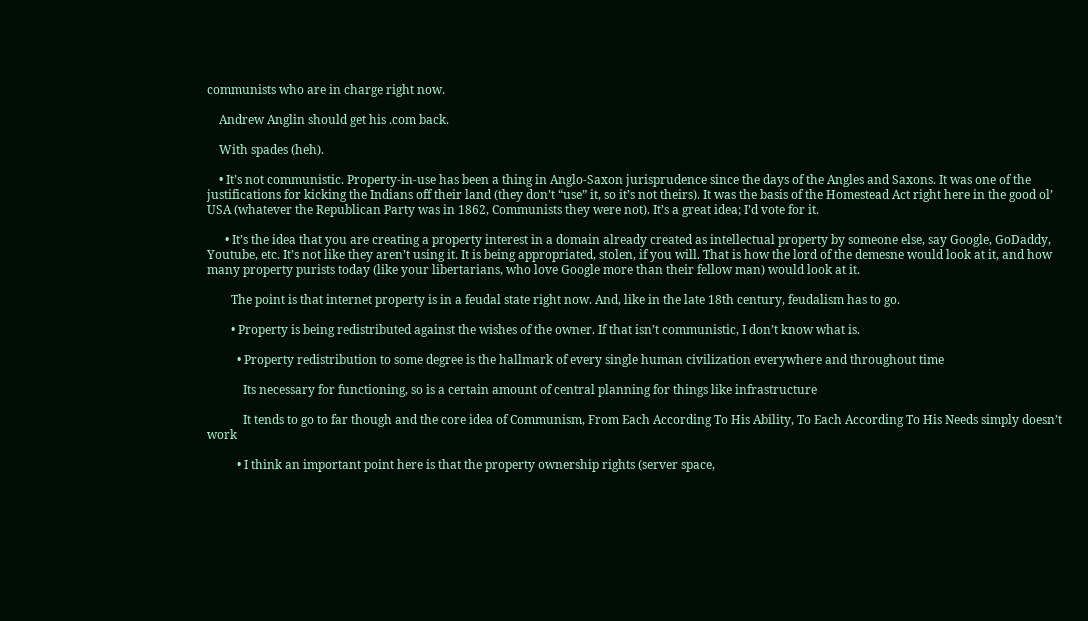communists who are in charge right now.

    Andrew Anglin should get his .com back.

    With spades (heh).

    • It’s not communistic. Property-in-use has been a thing in Anglo-Saxon jurisprudence since the days of the Angles and Saxons. It was one of the justifications for kicking the Indians off their land (they don’t “use” it, so it’s not theirs). It was the basis of the Homestead Act right here in the good ol’ USA (whatever the Republican Party was in 1862, Communists they were not). It’s a great idea; I’d vote for it.

      • It’s the idea that you are creating a property interest in a domain already created as intellectual property by someone else, say Google, GoDaddy, Youtube, etc. It’s not like they aren’t using it. It is being appropriated, stolen, if you will. That is how the lord of the demesne would look at it, and how many property purists today (like your libertarians, who love Google more than their fellow man) would look at it.

        The point is that internet property is in a feudal state right now. And, like in the late 18th century, feudalism has to go.

        • Property is being redistributed against the wishes of the owner. If that isn’t communistic, I don’t know what is.

          • Property redistribution to some degree is the hallmark of every single human civilization everywhere and throughout time

            Its necessary for functioning, so is a certain amount of central planning for things like infrastructure

            It tends to go to far though and the core idea of Communism, From Each According To His Ability, To Each According To His Needs simply doesn’t work

          • I think an important point here is that the property ownership rights (server space,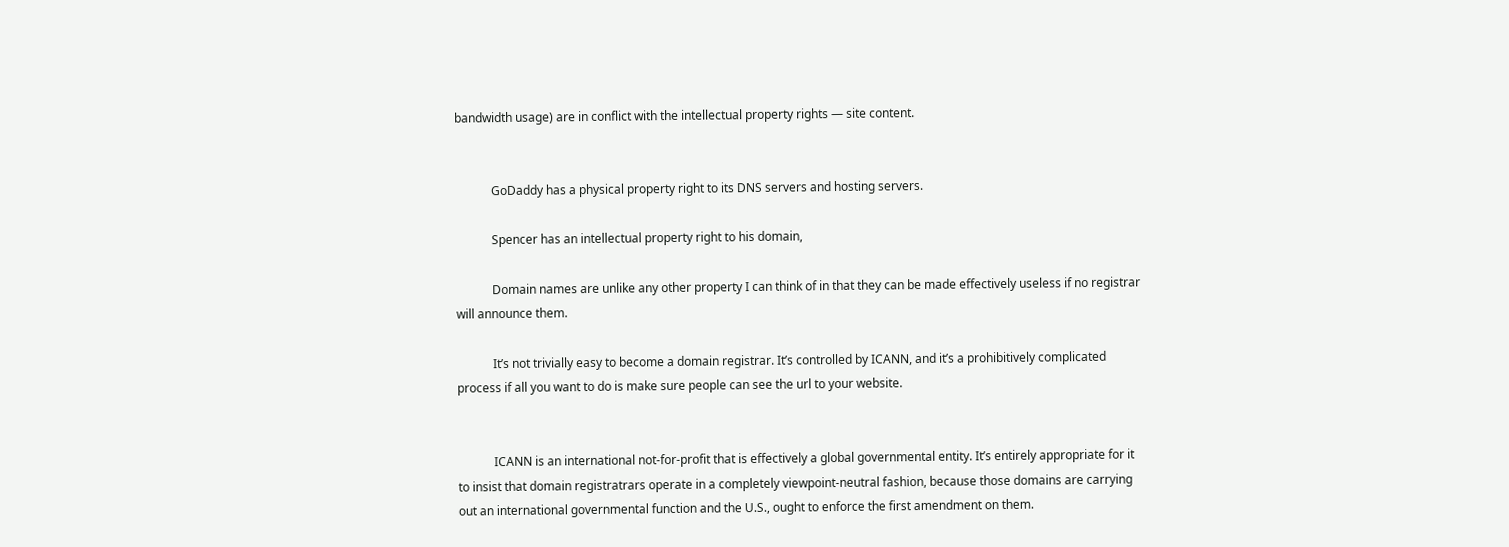bandwidth usage) are in conflict with the intellectual property rights — site content.


            GoDaddy has a physical property right to its DNS servers and hosting servers.

            Spencer has an intellectual property right to his domain,

            Domain names are unlike any other property I can think of in that they can be made effectively useless if no registrar will announce them.

            It’s not trivially easy to become a domain registrar. It’s controlled by ICANN, and it’s a prohibitively complicated process if all you want to do is make sure people can see the url to your website.


            ICANN is an international not-for-profit that is effectively a global governmental entity. It’s entirely appropriate for it to insist that domain registratrars operate in a completely viewpoint-neutral fashion, because those domains are carrying out an international governmental function and the U.S., ought to enforce the first amendment on them.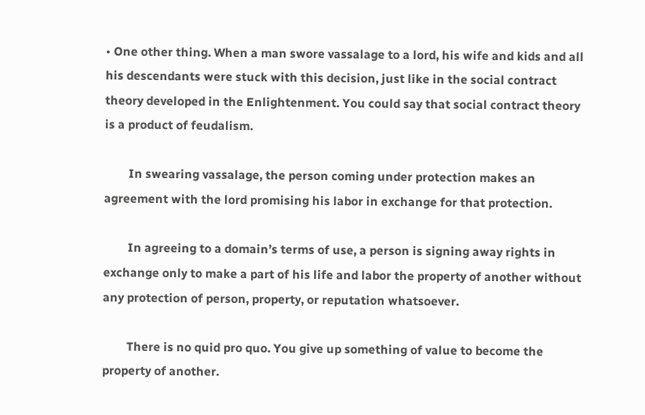• One other thing. When a man swore vassalage to a lord, his wife and kids and all his descendants were stuck with this decision, just like in the social contract theory developed in the Enlightenment. You could say that social contract theory is a product of feudalism.

        In swearing vassalage, the person coming under protection makes an agreement with the lord promising his labor in exchange for that protection.

        In agreeing to a domain’s terms of use, a person is signing away rights in exchange only to make a part of his life and labor the property of another without any protection of person, property, or reputation whatsoever.

        There is no quid pro quo. You give up something of value to become the property of another.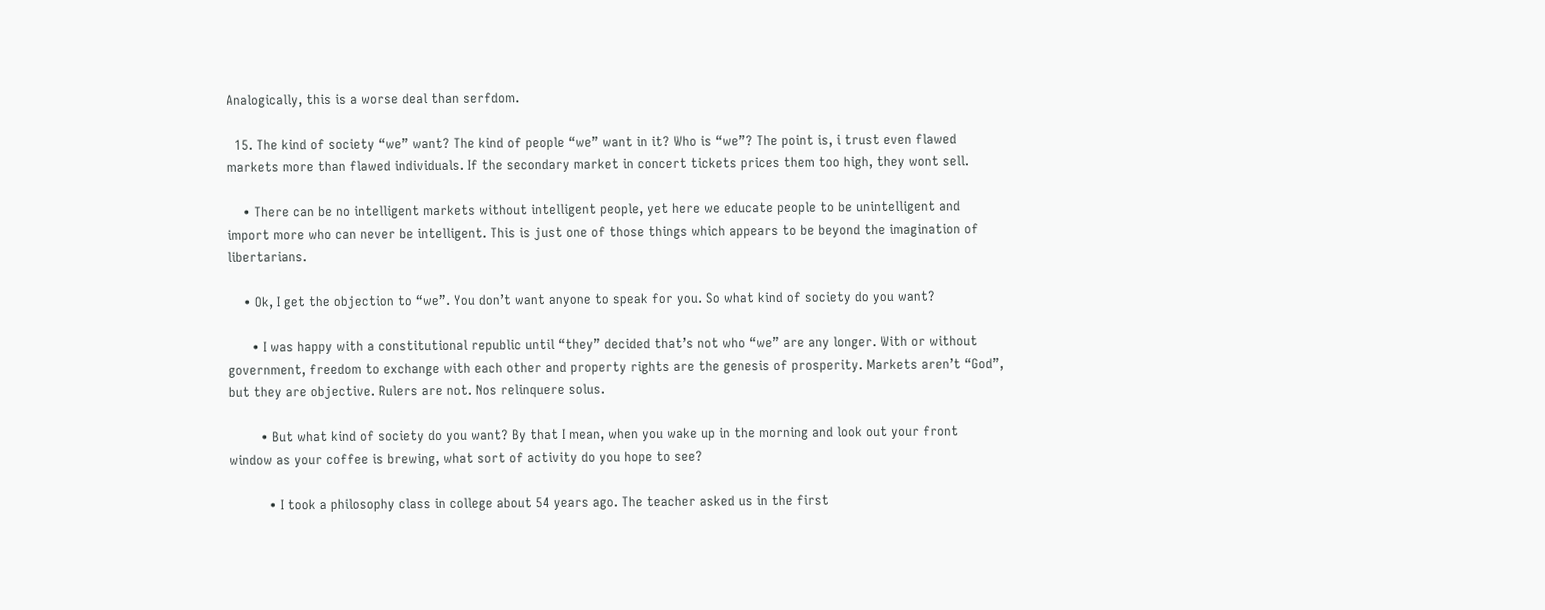Analogically, this is a worse deal than serfdom.

  15. The kind of society “we” want? The kind of people “we” want in it? Who is “we”? The point is, i trust even flawed markets more than flawed individuals. If the secondary market in concert tickets prices them too high, they wont sell.

    • There can be no intelligent markets without intelligent people, yet here we educate people to be unintelligent and import more who can never be intelligent. This is just one of those things which appears to be beyond the imagination of libertarians.

    • Ok, I get the objection to “we”. You don’t want anyone to speak for you. So what kind of society do you want?

      • I was happy with a constitutional republic until “they” decided that’s not who “we” are any longer. With or without government, freedom to exchange with each other and property rights are the genesis of prosperity. Markets aren’t “God”, but they are objective. Rulers are not. Nos relinquere solus.

        • But what kind of society do you want? By that I mean, when you wake up in the morning and look out your front window as your coffee is brewing, what sort of activity do you hope to see?

          • I took a philosophy class in college about 54 years ago. The teacher asked us in the first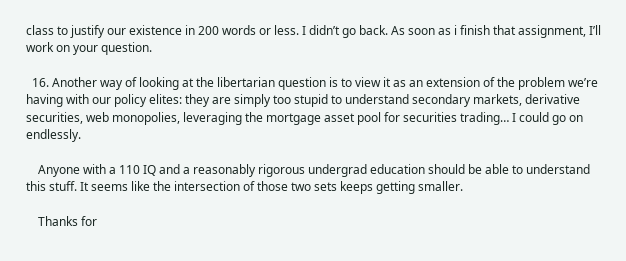class to justify our existence in 200 words or less. I didn’t go back. As soon as i finish that assignment, I’ll work on your question.

  16. Another way of looking at the libertarian question is to view it as an extension of the problem we’re having with our policy elites: they are simply too stupid to understand secondary markets, derivative securities, web monopolies, leveraging the mortgage asset pool for securities trading… I could go on endlessly.

    Anyone with a 110 IQ and a reasonably rigorous undergrad education should be able to understand this stuff. It seems like the intersection of those two sets keeps getting smaller.

    Thanks for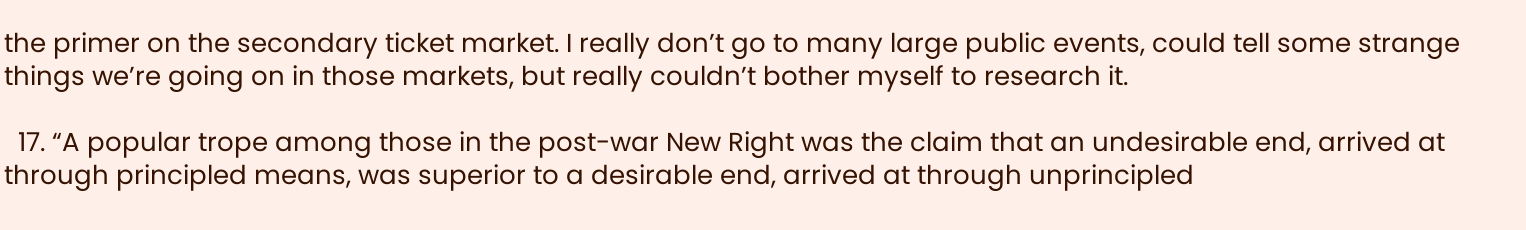the primer on the secondary ticket market. I really don’t go to many large public events, could tell some strange things we’re going on in those markets, but really couldn’t bother myself to research it.

  17. “A popular trope among those in the post-war New Right was the claim that an undesirable end, arrived at through principled means, was superior to a desirable end, arrived at through unprincipled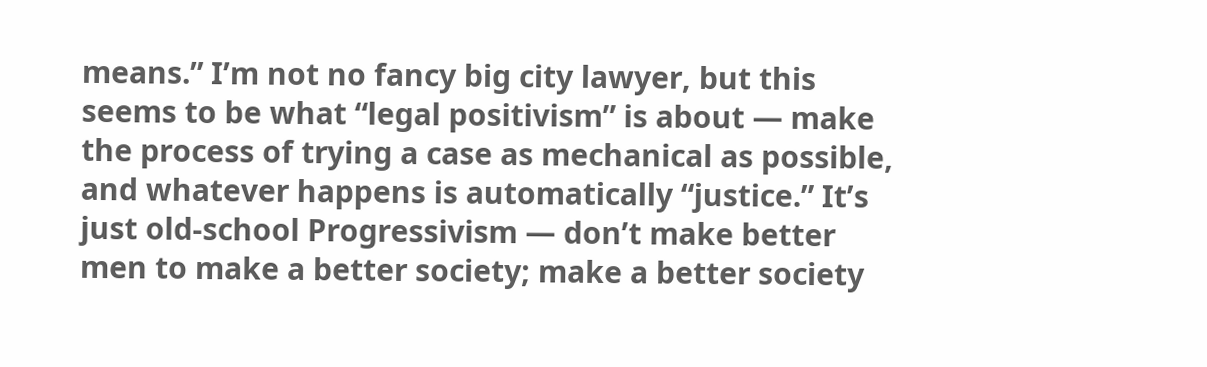means.” I’m not no fancy big city lawyer, but this seems to be what “legal positivism” is about — make the process of trying a case as mechanical as possible, and whatever happens is automatically “justice.” It’s just old-school Progressivism — don’t make better men to make a better society; make a better society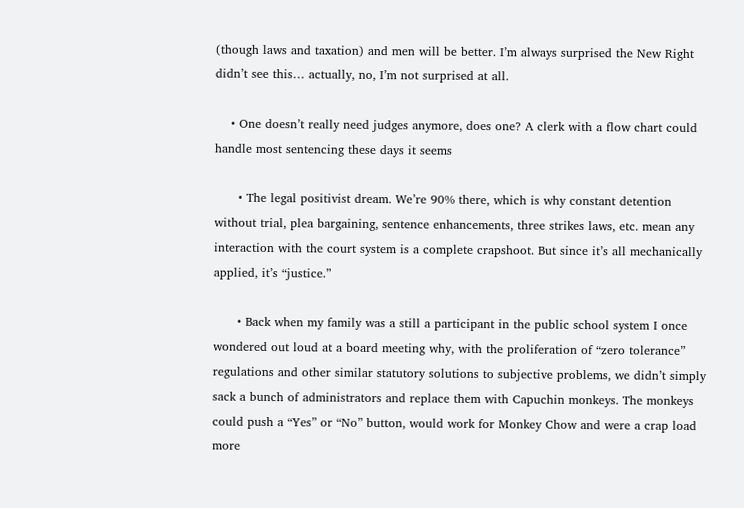(though laws and taxation) and men will be better. I’m always surprised the New Right didn’t see this… actually, no, I’m not surprised at all.

    • One doesn’t really need judges anymore, does one? A clerk with a flow chart could handle most sentencing these days it seems

      • The legal positivist dream. We’re 90% there, which is why constant detention without trial, plea bargaining, sentence enhancements, three strikes laws, etc. mean any interaction with the court system is a complete crapshoot. But since it’s all mechanically applied, it’s “justice.”

      • Back when my family was a still a participant in the public school system I once wondered out loud at a board meeting why, with the proliferation of “zero tolerance” regulations and other similar statutory solutions to subjective problems, we didn’t simply sack a bunch of administrators and replace them with Capuchin monkeys. The monkeys could push a “Yes” or “No” button, would work for Monkey Chow and were a crap load more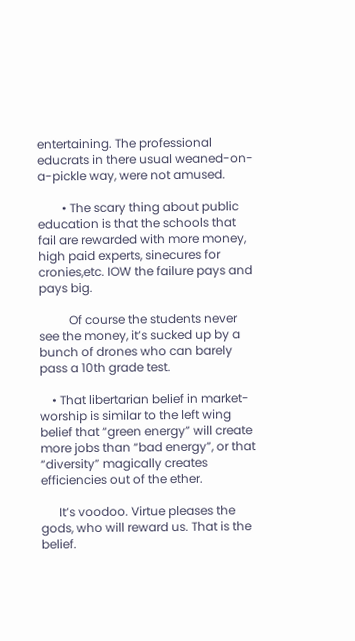entertaining. The professional educrats in there usual weaned-on-a-pickle way, were not amused.

        • The scary thing about public education is that the schools that fail are rewarded with more money, high paid experts, sinecures for cronies,etc. IOW the failure pays and pays big.

          Of course the students never see the money, it’s sucked up by a bunch of drones who can barely pass a 10th grade test.

    • That libertarian belief in market-worship is similar to the left wing belief that “green energy” will create more jobs than “bad energy”, or that “diversity” magically creates efficiencies out of the ether.

      It’s voodoo. Virtue pleases the gods, who will reward us. That is the belief.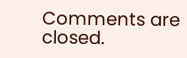Comments are closed.